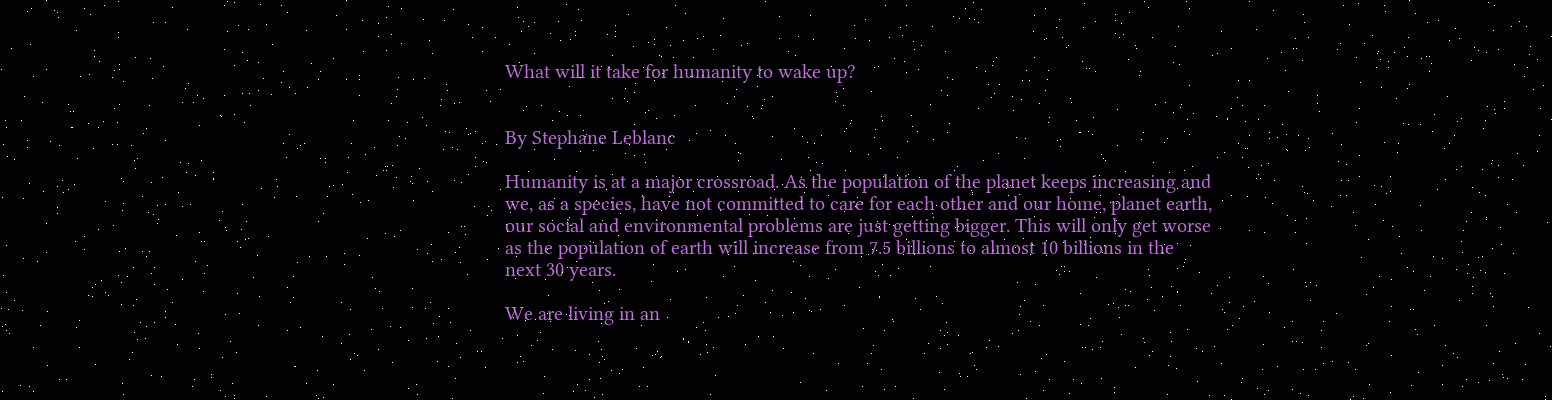What will it take for humanity to wake up?


By Stephane Leblanc

Humanity is at a major crossroad. As the population of the planet keeps increasing and we, as a species, have not committed to care for each other and our home, planet earth, our social and environmental problems are just getting bigger. This will only get worse as the population of earth will increase from 7.5 billions to almost 10 billions in the next 30 years.

We are living in an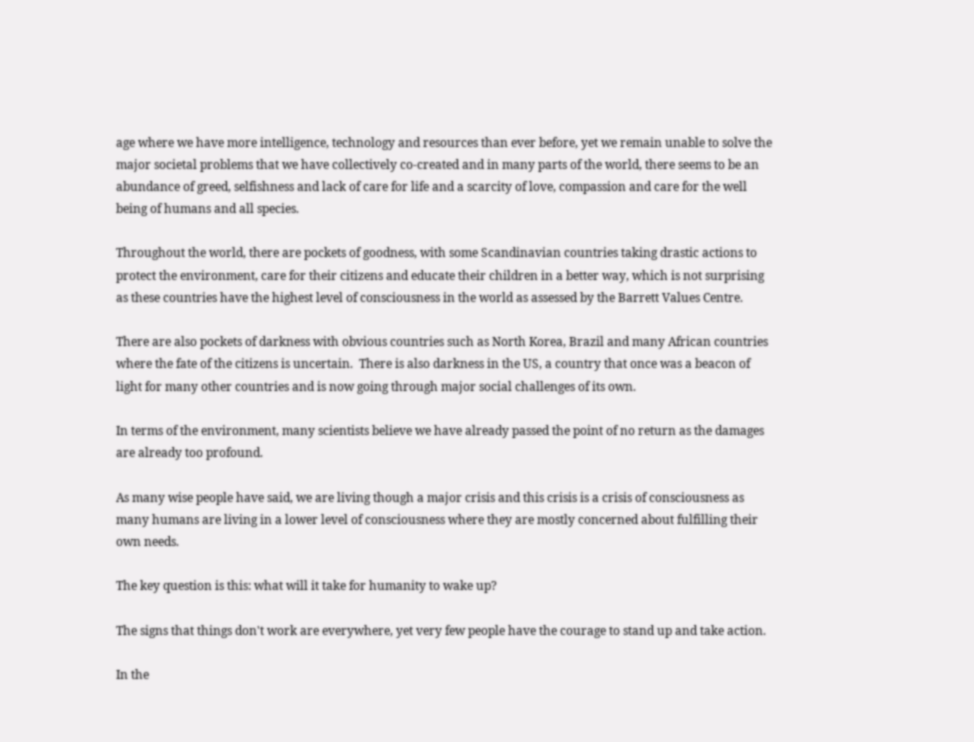age where we have more intelligence, technology and resources than ever before, yet we remain unable to solve the major societal problems that we have collectively co-created and in many parts of the world, there seems to be an abundance of greed, selfishness and lack of care for life and a scarcity of love, compassion and care for the well being of humans and all species.

Throughout the world, there are pockets of goodness, with some Scandinavian countries taking drastic actions to protect the environment, care for their citizens and educate their children in a better way, which is not surprising as these countries have the highest level of consciousness in the world as assessed by the Barrett Values Centre.

There are also pockets of darkness with obvious countries such as North Korea, Brazil and many African countries where the fate of the citizens is uncertain.  There is also darkness in the US, a country that once was a beacon of light for many other countries and is now going through major social challenges of its own.

In terms of the environment, many scientists believe we have already passed the point of no return as the damages are already too profound.

As many wise people have said, we are living though a major crisis and this crisis is a crisis of consciousness as many humans are living in a lower level of consciousness where they are mostly concerned about fulfilling their own needs.

The key question is this: what will it take for humanity to wake up?

The signs that things don't work are everywhere, yet very few people have the courage to stand up and take action.

In the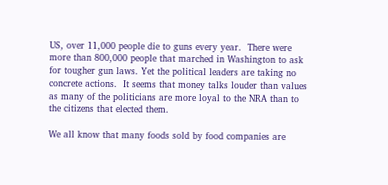US, over 11,000 people die to guns every year.  There were more than 800,000 people that marched in Washington to ask for tougher gun laws. Yet the political leaders are taking no concrete actions.  It seems that money talks louder than values as many of the politicians are more loyal to the NRA than to the citizens that elected them.

We all know that many foods sold by food companies are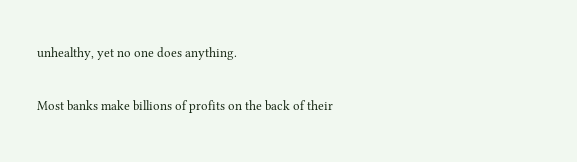unhealthy, yet no one does anything.

Most banks make billions of profits on the back of their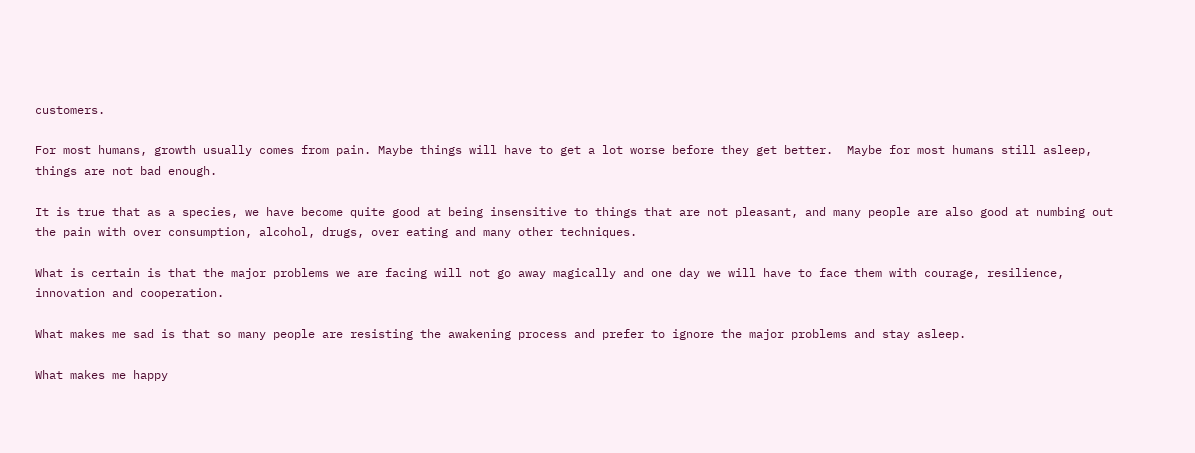customers.

For most humans, growth usually comes from pain. Maybe things will have to get a lot worse before they get better.  Maybe for most humans still asleep, things are not bad enough.

It is true that as a species, we have become quite good at being insensitive to things that are not pleasant, and many people are also good at numbing out the pain with over consumption, alcohol, drugs, over eating and many other techniques.

What is certain is that the major problems we are facing will not go away magically and one day we will have to face them with courage, resilience, innovation and cooperation.

What makes me sad is that so many people are resisting the awakening process and prefer to ignore the major problems and stay asleep.

What makes me happy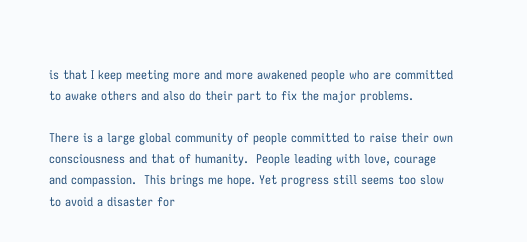is that I keep meeting more and more awakened people who are committed to awake others and also do their part to fix the major problems.

There is a large global community of people committed to raise their own consciousness and that of humanity.  People leading with love, courage and compassion.  This brings me hope. Yet progress still seems too slow to avoid a disaster for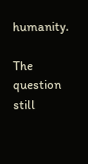humanity.

The question still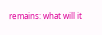remains: what will it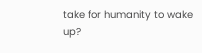take for humanity to wake up?